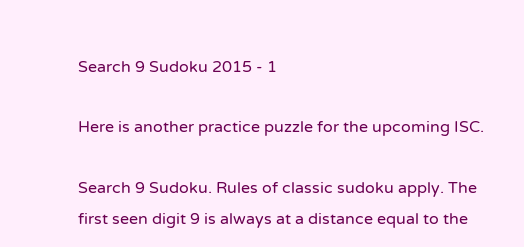Search 9 Sudoku 2015 - 1

Here is another practice puzzle for the upcoming ISC.

Search 9 Sudoku. Rules of classic sudoku apply. The first seen digit 9 is always at a distance equal to the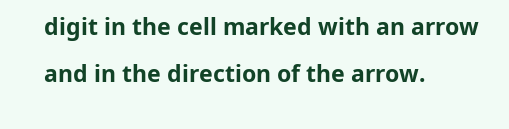digit in the cell marked with an arrow and in the direction of the arrow.